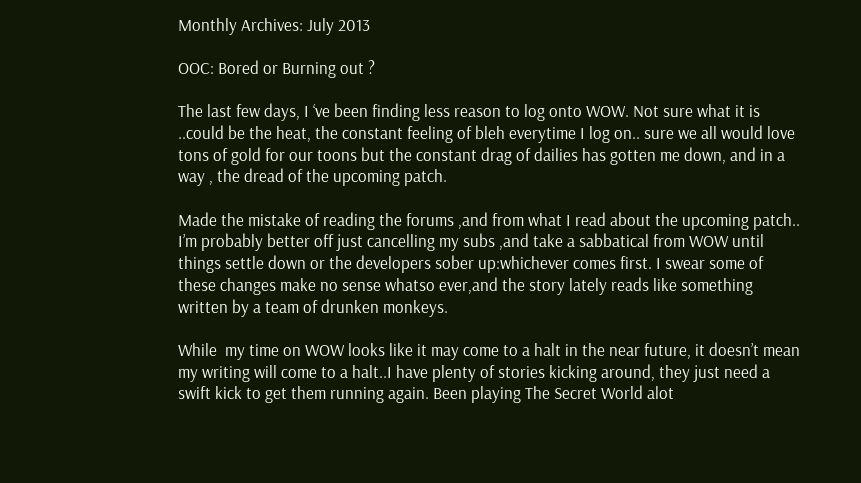Monthly Archives: July 2013

OOC: Bored or Burning out ?

The last few days, I ‘ve been finding less reason to log onto WOW. Not sure what it is ..could be the heat, the constant feeling of bleh everytime I log on.. sure we all would love tons of gold for our toons but the constant drag of dailies has gotten me down, and in a way , the dread of the upcoming patch.

Made the mistake of reading the forums ,and from what I read about the upcoming patch.. I’m probably better off just cancelling my subs ,and take a sabbatical from WOW until things settle down or the developers sober up:whichever comes first. I swear some of these changes make no sense whatso ever,and the story lately reads like something written by a team of drunken monkeys.

While  my time on WOW looks like it may come to a halt in the near future, it doesn’t mean my writing will come to a halt..I have plenty of stories kicking around, they just need a swift kick to get them running again. Been playing The Secret World alot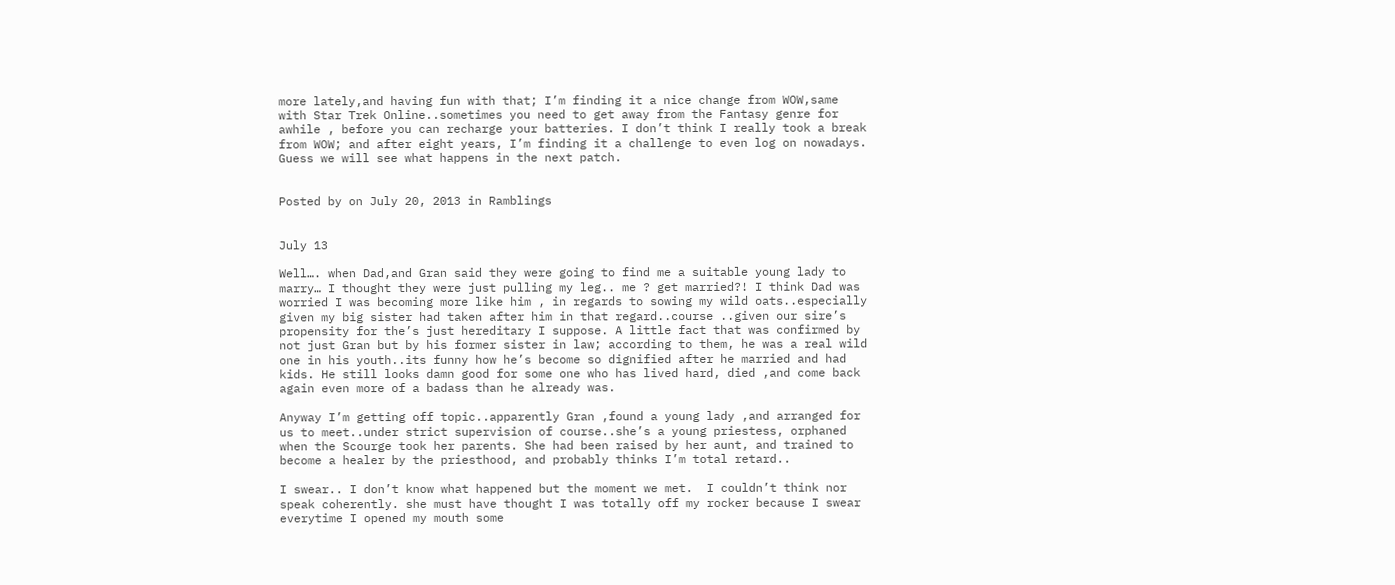more lately,and having fun with that; I’m finding it a nice change from WOW,same with Star Trek Online..sometimes you need to get away from the Fantasy genre for awhile , before you can recharge your batteries. I don’t think I really took a break from WOW; and after eight years, I’m finding it a challenge to even log on nowadays. Guess we will see what happens in the next patch.


Posted by on July 20, 2013 in Ramblings


July 13

Well…. when Dad,and Gran said they were going to find me a suitable young lady to marry… I thought they were just pulling my leg.. me ? get married?! I think Dad was worried I was becoming more like him , in regards to sowing my wild oats..especially given my big sister had taken after him in that regard..course ..given our sire’s propensity for the’s just hereditary I suppose. A little fact that was confirmed by not just Gran but by his former sister in law; according to them, he was a real wild one in his youth..its funny how he’s become so dignified after he married and had kids. He still looks damn good for some one who has lived hard, died ,and come back again even more of a badass than he already was.

Anyway I’m getting off topic..apparently Gran ,found a young lady ,and arranged for us to meet..under strict supervision of course..she’s a young priestess, orphaned when the Scourge took her parents. She had been raised by her aunt, and trained to become a healer by the priesthood, and probably thinks I’m total retard..

I swear.. I don’t know what happened but the moment we met.  I couldn’t think nor speak coherently. she must have thought I was totally off my rocker because I swear everytime I opened my mouth some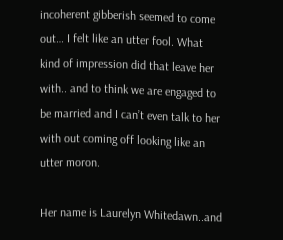incoherent gibberish seemed to come out… I felt like an utter fool. What kind of impression did that leave her with.. and to think we are engaged to be married and I can’t even talk to her with out coming off looking like an utter moron.

Her name is Laurelyn Whitedawn..and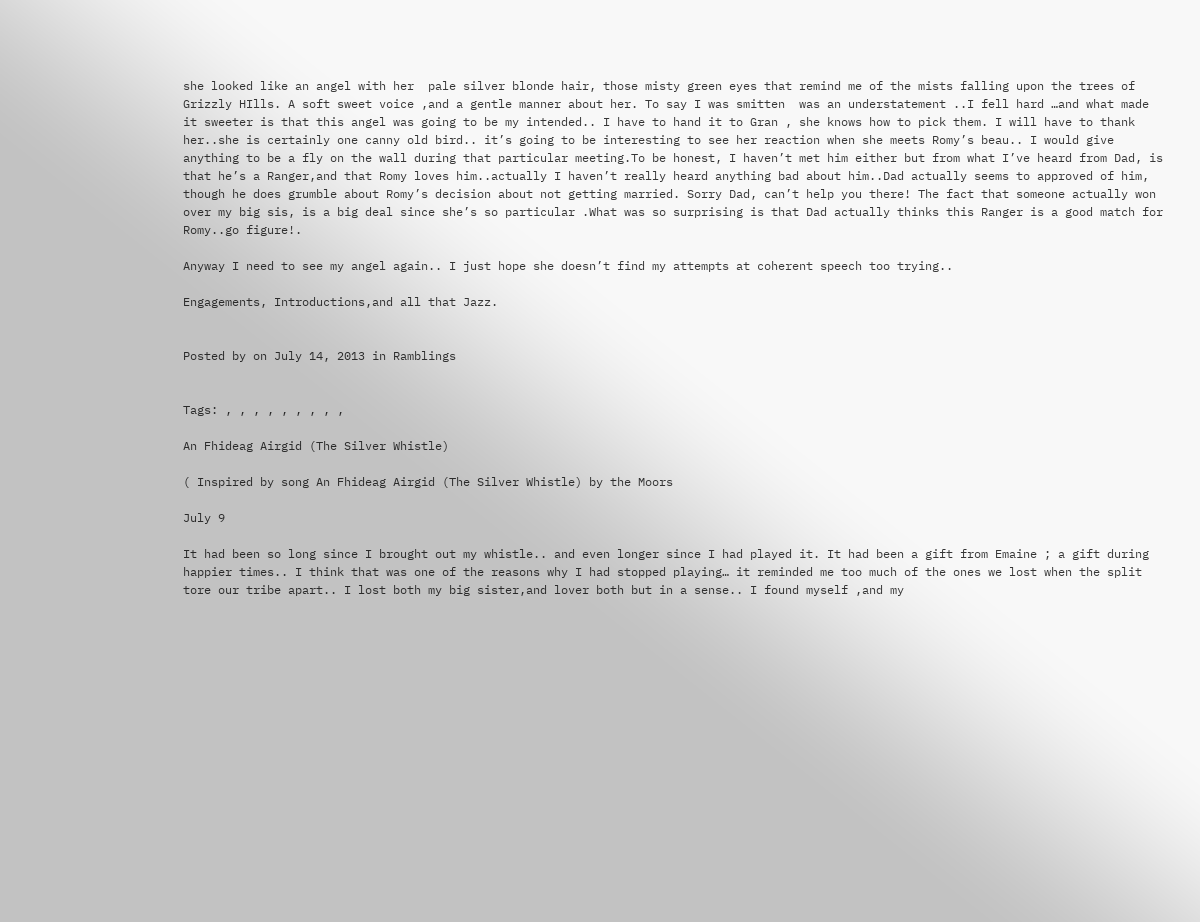she looked like an angel with her  pale silver blonde hair, those misty green eyes that remind me of the mists falling upon the trees of Grizzly HIlls. A soft sweet voice ,and a gentle manner about her. To say I was smitten  was an understatement ..I fell hard …and what made it sweeter is that this angel was going to be my intended.. I have to hand it to Gran , she knows how to pick them. I will have to thank her..she is certainly one canny old bird.. it’s going to be interesting to see her reaction when she meets Romy’s beau.. I would give anything to be a fly on the wall during that particular meeting.To be honest, I haven’t met him either but from what I’ve heard from Dad, is that he’s a Ranger,and that Romy loves him..actually I haven’t really heard anything bad about him..Dad actually seems to approved of him, though he does grumble about Romy’s decision about not getting married. Sorry Dad, can’t help you there! The fact that someone actually won over my big sis, is a big deal since she’s so particular .What was so surprising is that Dad actually thinks this Ranger is a good match for  Romy..go figure!.

Anyway I need to see my angel again.. I just hope she doesn’t find my attempts at coherent speech too trying..

Engagements, Introductions,and all that Jazz.


Posted by on July 14, 2013 in Ramblings


Tags: , , , , , , , , ,

An Fhideag Airgid (The Silver Whistle)

( Inspired by song An Fhideag Airgid (The Silver Whistle) by the Moors

July 9

It had been so long since I brought out my whistle.. and even longer since I had played it. It had been a gift from Emaine ; a gift during happier times.. I think that was one of the reasons why I had stopped playing… it reminded me too much of the ones we lost when the split tore our tribe apart.. I lost both my big sister,and lover both but in a sense.. I found myself ,and my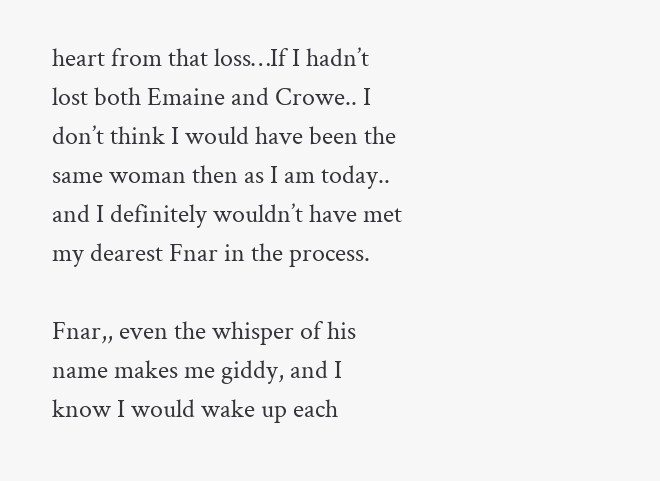heart from that loss…If I hadn’t lost both Emaine and Crowe.. I don’t think I would have been the same woman then as I am today.. and I definitely wouldn’t have met my dearest Fnar in the process.

Fnar,, even the whisper of his name makes me giddy, and I know I would wake up each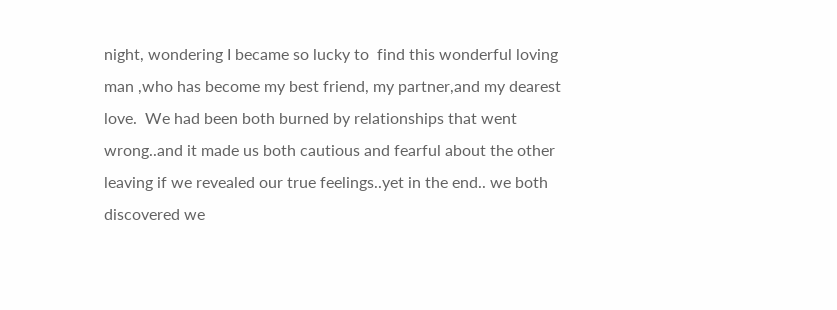night, wondering I became so lucky to  find this wonderful loving man ,who has become my best friend, my partner,and my dearest love.  We had been both burned by relationships that went wrong..and it made us both cautious and fearful about the other leaving if we revealed our true feelings..yet in the end.. we both discovered we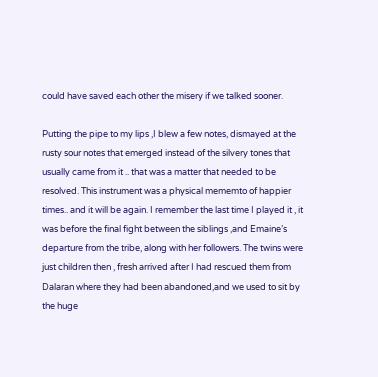could have saved each other the misery if we talked sooner.

Putting the pipe to my lips ,I blew a few notes, dismayed at the rusty sour notes that emerged instead of the silvery tones that usually came from it .. that was a matter that needed to be resolved. This instrument was a physical mememto of happier times.. and it will be again. I remember the last time I played it , it was before the final fight between the siblings ,and Emaine’s departure from the tribe, along with her followers. The twins were just children then , fresh arrived after I had rescued them from Dalaran where they had been abandoned,and we used to sit by the huge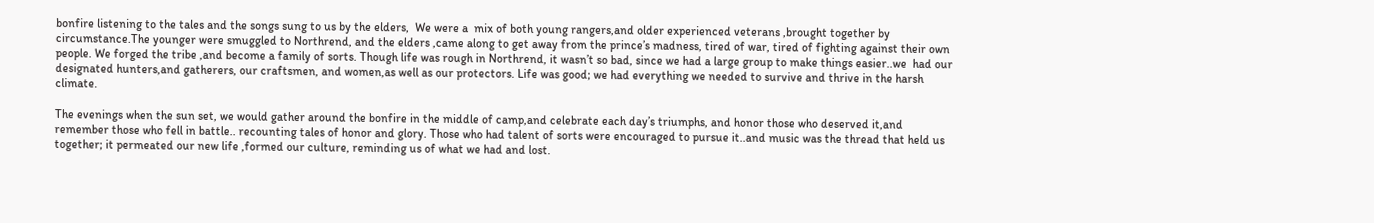bonfire listening to the tales and the songs sung to us by the elders,  We were a  mix of both young rangers,and older experienced veterans ,brought together by circumstance.The younger were smuggled to Northrend, and the elders ,came along to get away from the prince’s madness, tired of war, tired of fighting against their own people. We forged the tribe ,and become a family of sorts. Though life was rough in Northrend, it wasn’t so bad, since we had a large group to make things easier..we  had our designated hunters,and gatherers, our craftsmen, and women,as well as our protectors. Life was good; we had everything we needed to survive and thrive in the harsh climate.

The evenings when the sun set, we would gather around the bonfire in the middle of camp,and celebrate each day’s triumphs, and honor those who deserved it,and remember those who fell in battle.. recounting tales of honor and glory. Those who had talent of sorts were encouraged to pursue it..and music was the thread that held us together; it permeated our new life ,formed our culture, reminding us of what we had and lost.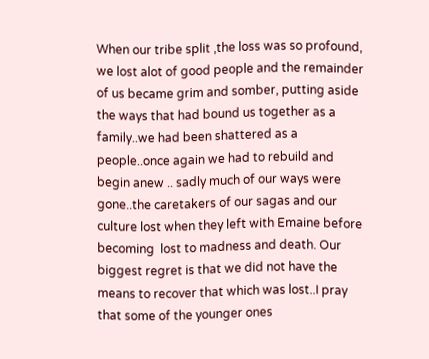When our tribe split ,the loss was so profound, we lost alot of good people and the remainder of us became grim and somber, putting aside the ways that had bound us together as a family..we had been shattered as a people..once again we had to rebuild and begin anew .. sadly much of our ways were gone..the caretakers of our sagas and our culture lost when they left with Emaine before becoming  lost to madness and death. Our biggest regret is that we did not have the means to recover that which was lost..I pray that some of the younger ones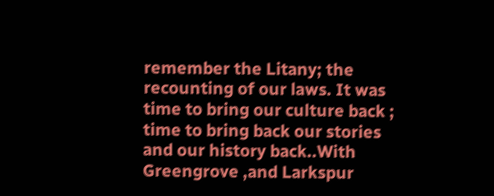remember the Litany; the recounting of our laws. It was time to bring our culture back ; time to bring back our stories and our history back..With Greengrove ,and Larkspur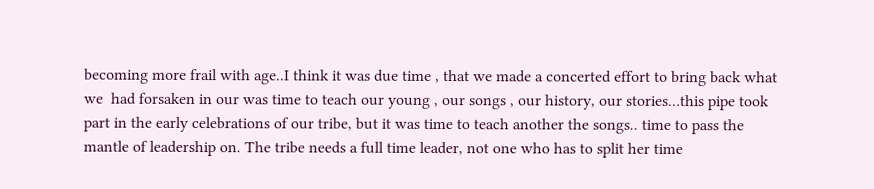becoming more frail with age..I think it was due time , that we made a concerted effort to bring back what we  had forsaken in our was time to teach our young , our songs , our history, our stories…this pipe took part in the early celebrations of our tribe, but it was time to teach another the songs.. time to pass the mantle of leadership on. The tribe needs a full time leader, not one who has to split her time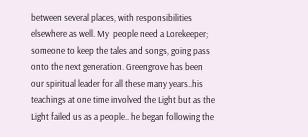between several places, with responsibilities elsewhere as well. My  people need a Lorekeeper; someone to keep the tales and songs, going pass onto the next generation. Greengrove has been our spiritual leader for all these many years..his teachings at one time involved the Light but as the Light failed us as a people.. he began following the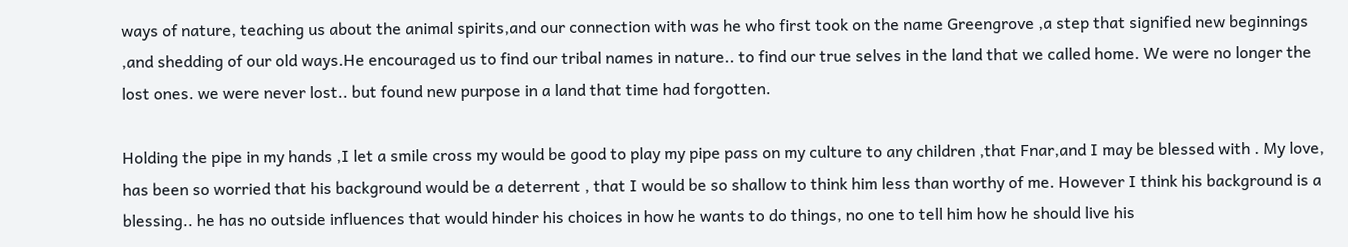ways of nature, teaching us about the animal spirits,and our connection with was he who first took on the name Greengrove ,a step that signified new beginnings ,and shedding of our old ways.He encouraged us to find our tribal names in nature.. to find our true selves in the land that we called home. We were no longer the lost ones. we were never lost.. but found new purpose in a land that time had forgotten.

Holding the pipe in my hands ,I let a smile cross my would be good to play my pipe pass on my culture to any children ,that Fnar,and I may be blessed with . My love, has been so worried that his background would be a deterrent , that I would be so shallow to think him less than worthy of me. However I think his background is a blessing.. he has no outside influences that would hinder his choices in how he wants to do things, no one to tell him how he should live his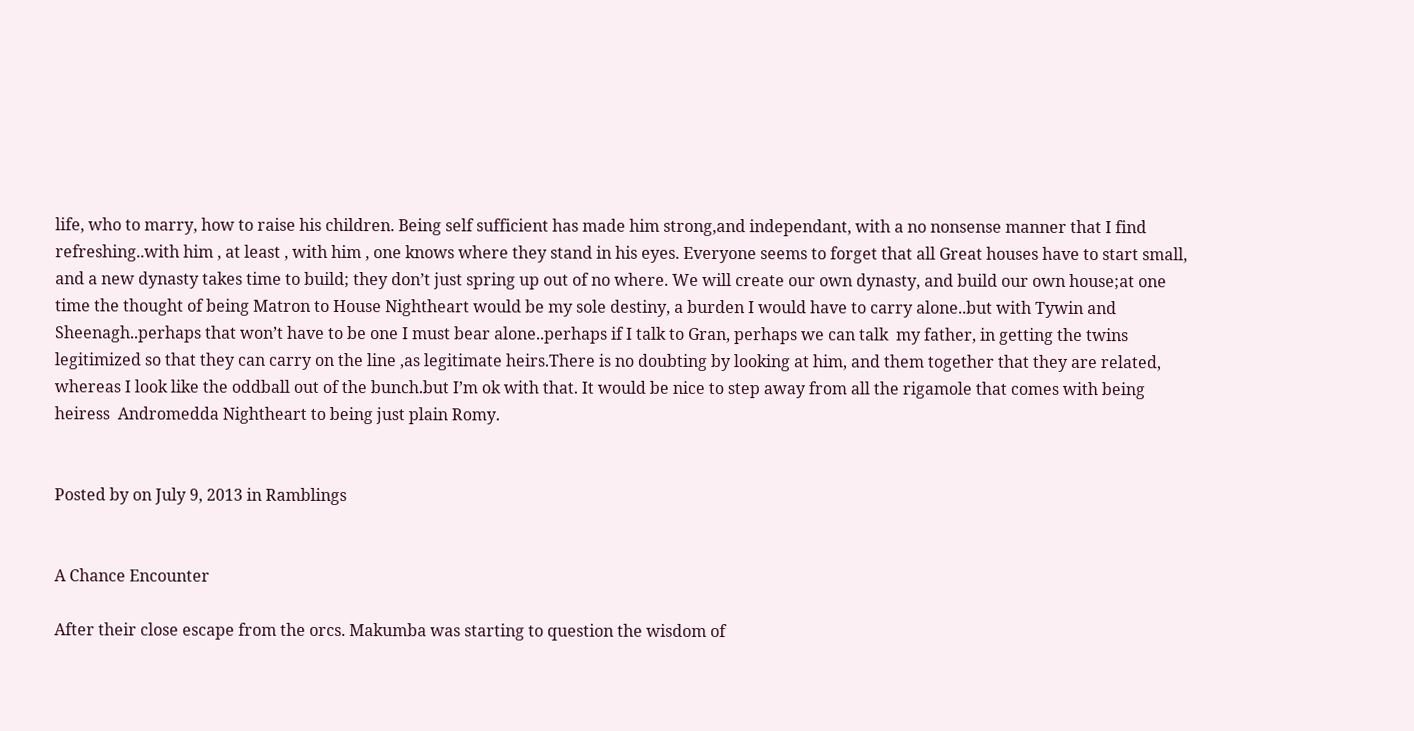life, who to marry, how to raise his children. Being self sufficient has made him strong,and independant, with a no nonsense manner that I find refreshing..with him , at least , with him , one knows where they stand in his eyes. Everyone seems to forget that all Great houses have to start small, and a new dynasty takes time to build; they don’t just spring up out of no where. We will create our own dynasty, and build our own house;at one time the thought of being Matron to House Nightheart would be my sole destiny, a burden I would have to carry alone..but with Tywin and Sheenagh..perhaps that won’t have to be one I must bear alone..perhaps if I talk to Gran, perhaps we can talk  my father, in getting the twins legitimized so that they can carry on the line ,as legitimate heirs.There is no doubting by looking at him, and them together that they are related, whereas I look like the oddball out of the bunch.but I’m ok with that. It would be nice to step away from all the rigamole that comes with being  heiress  Andromedda Nightheart to being just plain Romy.


Posted by on July 9, 2013 in Ramblings


A Chance Encounter

After their close escape from the orcs. Makumba was starting to question the wisdom of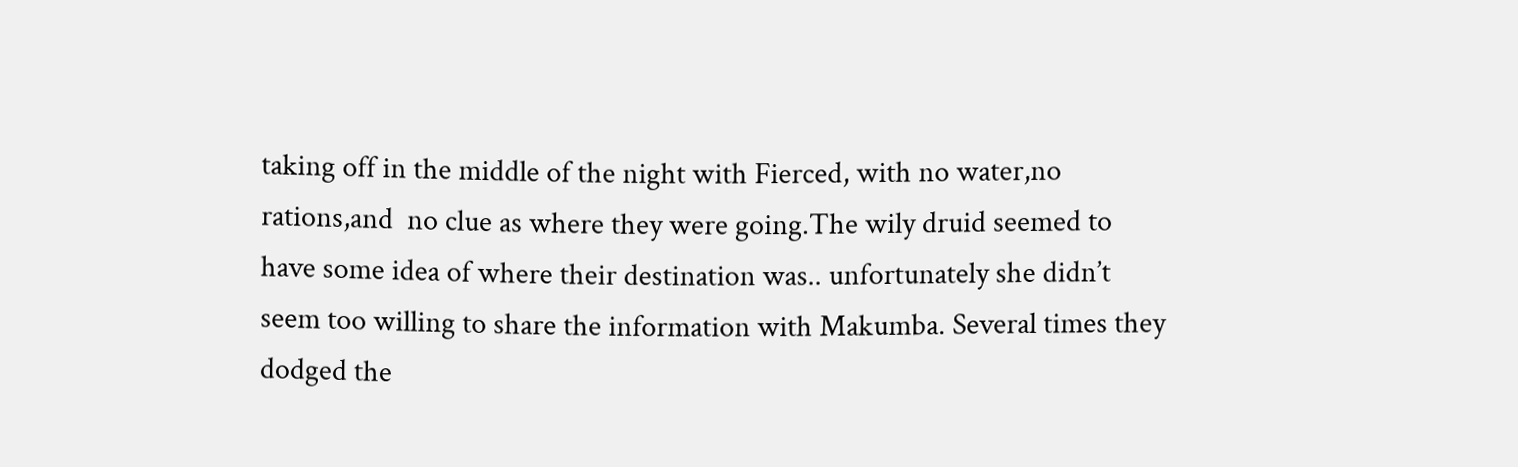taking off in the middle of the night with Fierced, with no water,no rations,and  no clue as where they were going.The wily druid seemed to have some idea of where their destination was.. unfortunately she didn’t seem too willing to share the information with Makumba. Several times they dodged the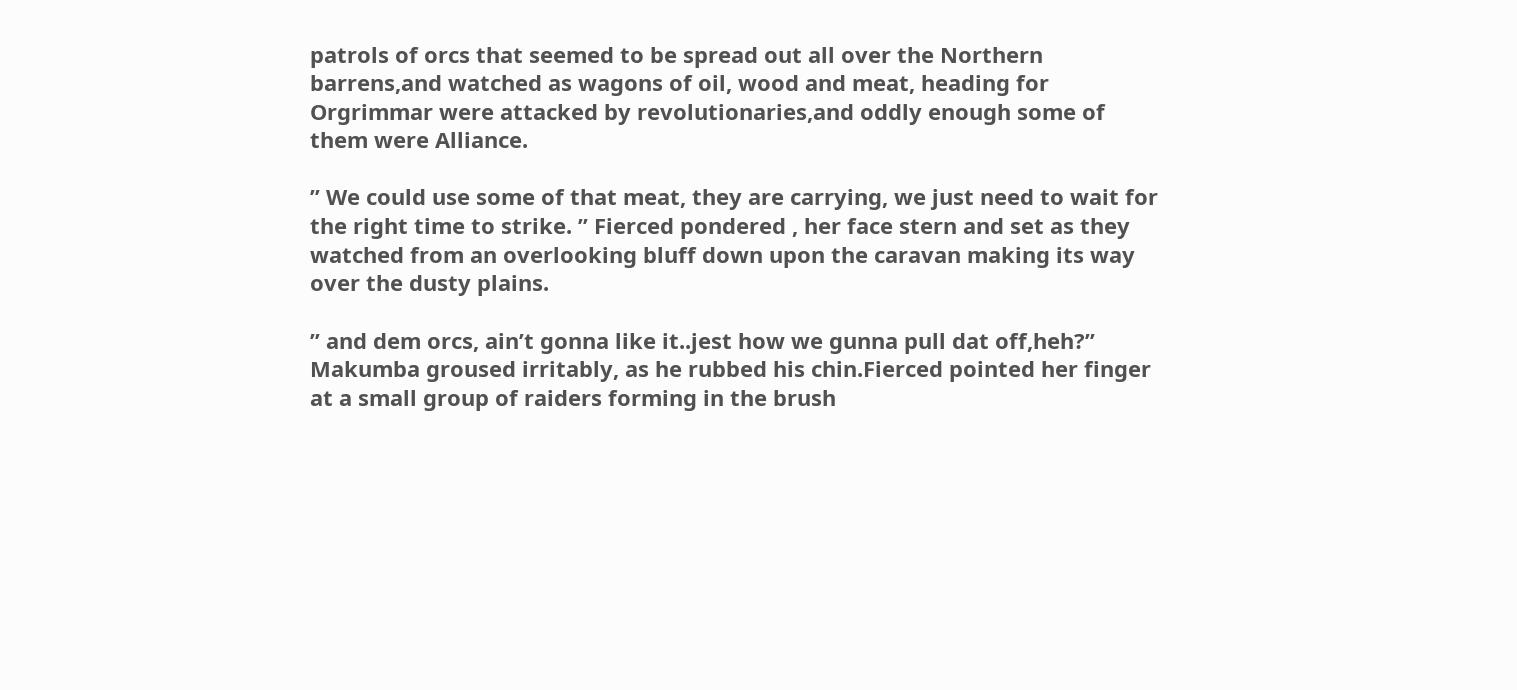patrols of orcs that seemed to be spread out all over the Northern barrens,and watched as wagons of oil, wood and meat, heading for Orgrimmar were attacked by revolutionaries,and oddly enough some of them were Alliance.

” We could use some of that meat, they are carrying, we just need to wait for the right time to strike. ” Fierced pondered , her face stern and set as they watched from an overlooking bluff down upon the caravan making its way over the dusty plains.

” and dem orcs, ain’t gonna like it..jest how we gunna pull dat off,heh?” Makumba groused irritably, as he rubbed his chin.Fierced pointed her finger at a small group of raiders forming in the brush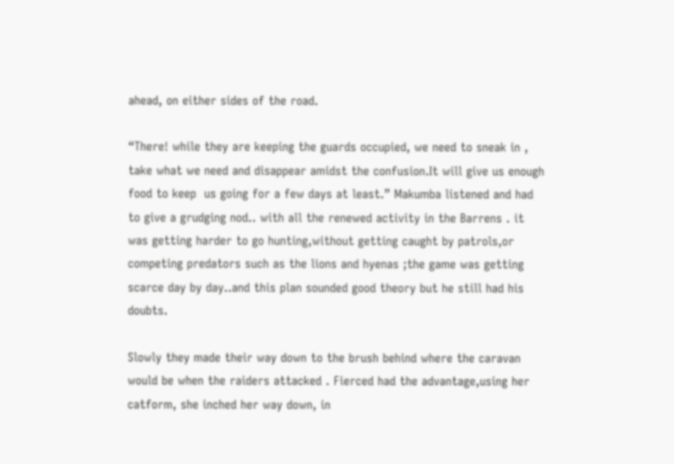ahead, on either sides of the road.

“There! while they are keeping the guards occupied, we need to sneak in , take what we need and disappear amidst the confusion.It will give us enough food to keep  us going for a few days at least.” Makumba listened and had to give a grudging nod.. with all the renewed activity in the Barrens . it was getting harder to go hunting,without getting caught by patrols,or competing predators such as the lions and hyenas ;the game was getting scarce day by day..and this plan sounded good theory but he still had his doubts.

Slowly they made their way down to the brush behind where the caravan would be when the raiders attacked . Fierced had the advantage,using her catform, she inched her way down, in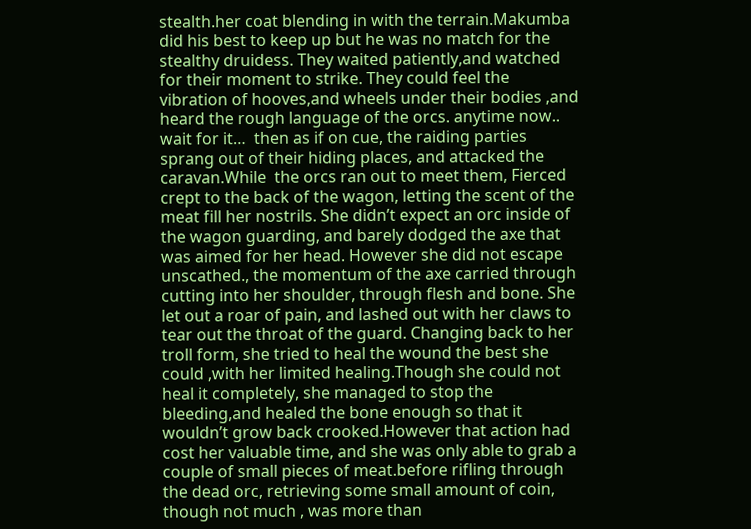stealth.her coat blending in with the terrain.Makumba did his best to keep up but he was no match for the stealthy druidess. They waited patiently,and watched for their moment to strike. They could feel the vibration of hooves,and wheels under their bodies ,and heard the rough language of the orcs. anytime now.. wait for it…  then as if on cue, the raiding parties sprang out of their hiding places, and attacked the caravan.While  the orcs ran out to meet them, Fierced crept to the back of the wagon, letting the scent of the meat fill her nostrils. She didn’t expect an orc inside of the wagon guarding, and barely dodged the axe that was aimed for her head. However she did not escape unscathed., the momentum of the axe carried through cutting into her shoulder, through flesh and bone. She let out a roar of pain, and lashed out with her claws to tear out the throat of the guard. Changing back to her troll form, she tried to heal the wound the best she could ,with her limited healing.Though she could not heal it completely, she managed to stop the bleeding,and healed the bone enough so that it wouldn’t grow back crooked.However that action had cost her valuable time, and she was only able to grab a couple of small pieces of meat.before rifling through the dead orc, retrieving some small amount of coin, though not much , was more than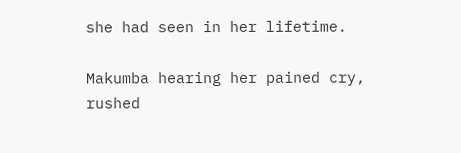she had seen in her lifetime.

Makumba hearing her pained cry, rushed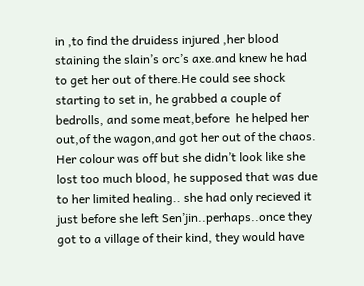in ,to find the druidess injured ,her blood staining the slain’s orc’s axe.and knew he had to get her out of there.He could see shock starting to set in, he grabbed a couple of bedrolls, and some meat,before  he helped her out,of the wagon,and got her out of the chaos. Her colour was off but she didn’t look like she lost too much blood, he supposed that was due to her limited healing.. she had only recieved it just before she left Sen’jin..perhaps..once they got to a village of their kind, they would have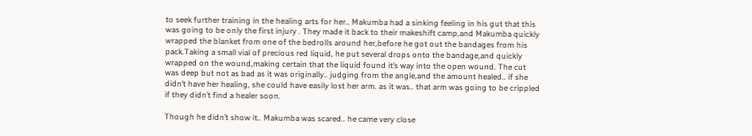to seek further training in the healing arts for her.. Makumba had a sinking feeling in his gut that this was going to be only the first injury . They made it back to their makeshift camp,and Makumba quickly wrapped the blanket from one of the bedrolls around her,before he got out the bandages from his pack.Taking a small vial of precious red liquid, he put several drops onto the bandage,and quickly wrapped on the wound,making certain that the liquid found it’s way into the open wound. The cut was deep but not as bad as it was originally.. judging from the angle,and the amount healed.. if she didn’t have her healing, she could have easily lost her arm. as it was.. that arm was going to be crippled if they didn’t find a healer soon.

Though he didn’t show it.. Makumba was scared.. he came very close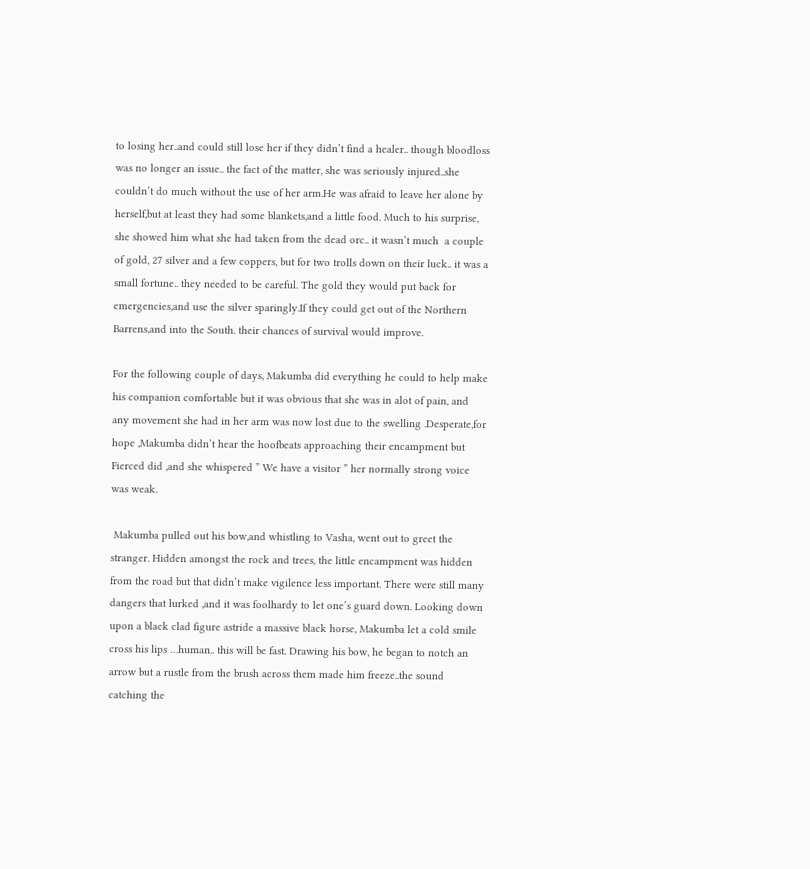to losing her..and could still lose her if they didn’t find a healer.. though bloodloss was no longer an issue.. the fact of the matter, she was seriously injured..she couldn’t do much without the use of her arm.He was afraid to leave her alone by herself,but at least they had some blankets,and a little food. Much to his surprise, she showed him what she had taken from the dead orc.. it wasn’t much  a couple of gold, 27 silver and a few coppers, but for two trolls down on their luck.. it was a small fortune.. they needed to be careful. The gold they would put back for emergencies,and use the silver sparingly.If they could get out of the Northern Barrens,and into the South. their chances of survival would improve.

For the following couple of days, Makumba did everything he could to help make his companion comfortable but it was obvious that she was in alot of pain, and any movement she had in her arm was now lost due to the swelling .Desperate,for hope ,Makumba didn’t hear the hoofbeats approaching their encampment but Fierced did ,and she whispered ” We have a visitor ” her normally strong voice was weak.

 Makumba pulled out his bow,and whistling to Vasha, went out to greet the stranger. Hidden amongst the rock and trees, the little encampment was hidden from the road but that didn’t make vigilence less important. There were still many dangers that lurked ,and it was foolhardy to let one’s guard down. Looking down upon a black clad figure astride a massive black horse, Makumba let a cold smile cross his lips …human.. this will be fast. Drawing his bow, he began to notch an arrow but a rustle from the brush across them made him freeze..the sound catching the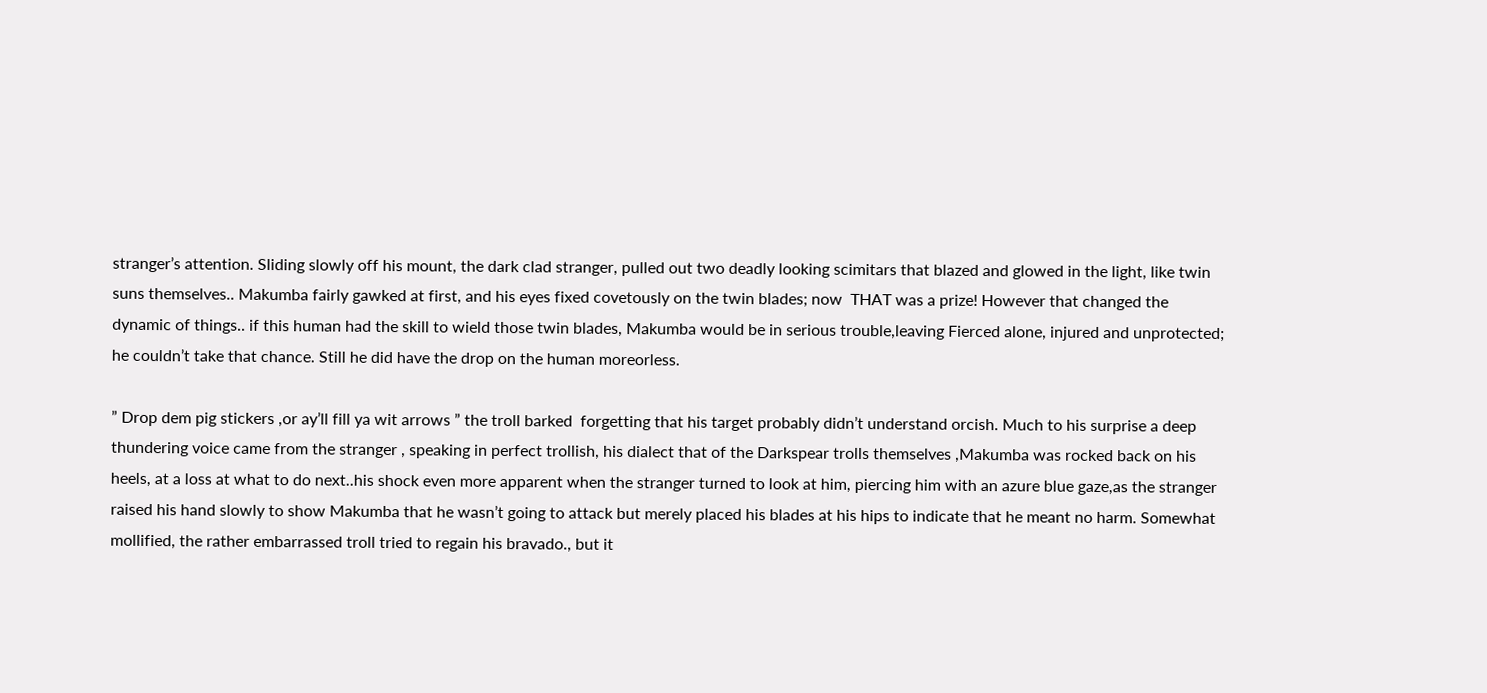stranger’s attention. Sliding slowly off his mount, the dark clad stranger, pulled out two deadly looking scimitars that blazed and glowed in the light, like twin suns themselves.. Makumba fairly gawked at first, and his eyes fixed covetously on the twin blades; now  THAT was a prize! However that changed the dynamic of things.. if this human had the skill to wield those twin blades, Makumba would be in serious trouble,leaving Fierced alone, injured and unprotected; he couldn’t take that chance. Still he did have the drop on the human moreorless.

” Drop dem pig stickers ,or ay’ll fill ya wit arrows ” the troll barked  forgetting that his target probably didn’t understand orcish. Much to his surprise a deep thundering voice came from the stranger , speaking in perfect trollish, his dialect that of the Darkspear trolls themselves ,Makumba was rocked back on his heels, at a loss at what to do next..his shock even more apparent when the stranger turned to look at him, piercing him with an azure blue gaze,as the stranger raised his hand slowly to show Makumba that he wasn’t going to attack but merely placed his blades at his hips to indicate that he meant no harm. Somewhat mollified, the rather embarrassed troll tried to regain his bravado., but it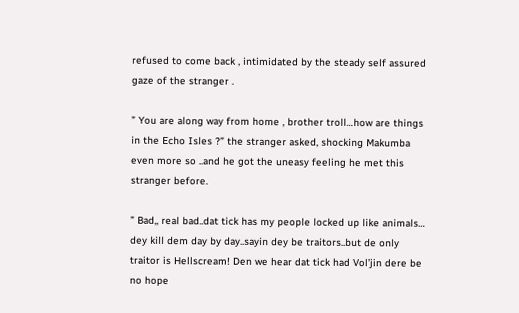refused to come back , intimidated by the steady self assured gaze of the stranger .

” You are along way from home , brother troll…how are things in the Echo Isles ?” the stranger asked, shocking Makumba even more so ..and he got the uneasy feeling he met this stranger before.

” Bad,, real bad..dat tick has my people locked up like animals… dey kill dem day by day..sayin dey be traitors..but de only traitor is Hellscream! Den we hear dat tick had Vol’jin dere be no hope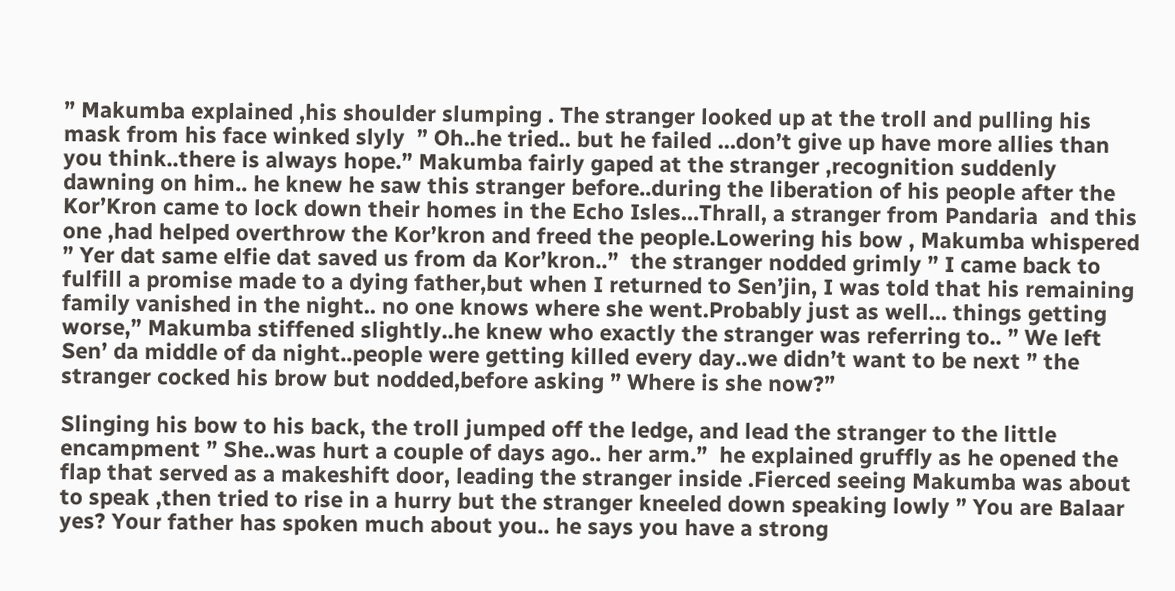” Makumba explained ,his shoulder slumping . The stranger looked up at the troll and pulling his mask from his face winked slyly  ” Oh..he tried.. but he failed …don’t give up have more allies than you think..there is always hope.” Makumba fairly gaped at the stranger ,recognition suddenly dawning on him.. he knew he saw this stranger before..during the liberation of his people after the Kor’Kron came to lock down their homes in the Echo Isles…Thrall, a stranger from Pandaria  and this one ,had helped overthrow the Kor’kron and freed the people.Lowering his bow , Makumba whispered ” Yer dat same elfie dat saved us from da Kor’kron..”  the stranger nodded grimly ” I came back to fulfill a promise made to a dying father,but when I returned to Sen’jin, I was told that his remaining family vanished in the night.. no one knows where she went.Probably just as well… things getting worse,” Makumba stiffened slightly..he knew who exactly the stranger was referring to.. ” We left  Sen’ da middle of da night..people were getting killed every day..we didn’t want to be next ” the stranger cocked his brow but nodded,before asking ” Where is she now?”

Slinging his bow to his back, the troll jumped off the ledge, and lead the stranger to the little encampment ” She..was hurt a couple of days ago.. her arm.”  he explained gruffly as he opened the flap that served as a makeshift door, leading the stranger inside .Fierced seeing Makumba was about to speak ,then tried to rise in a hurry but the stranger kneeled down speaking lowly ” You are Balaar yes? Your father has spoken much about you.. he says you have a strong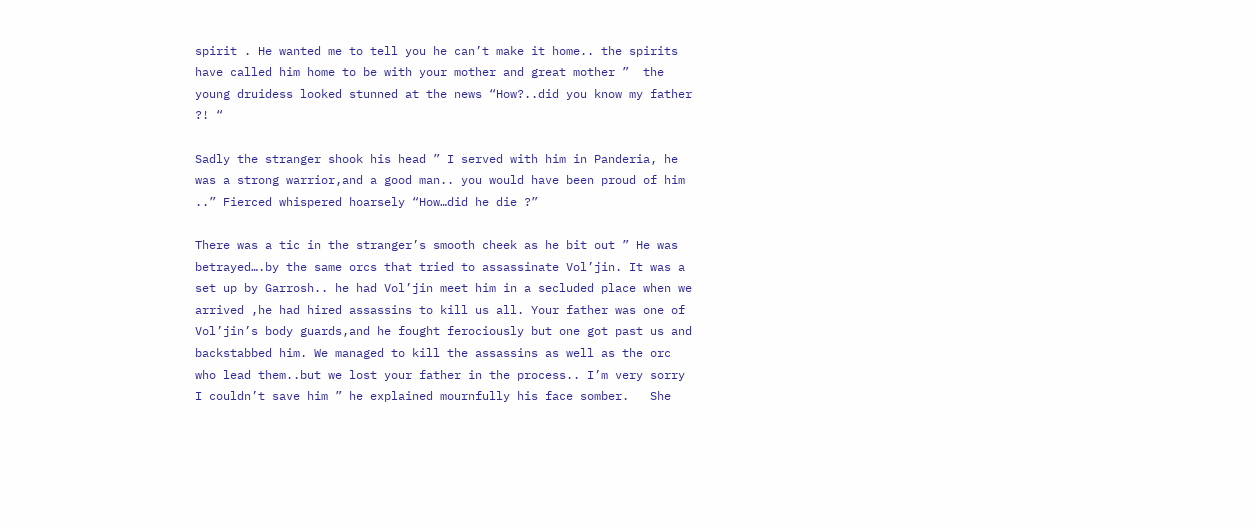spirit . He wanted me to tell you he can’t make it home.. the spirits have called him home to be with your mother and great mother ”  the young druidess looked stunned at the news “How?..did you know my father ?! “

Sadly the stranger shook his head ” I served with him in Panderia, he was a strong warrior,and a good man.. you would have been proud of him ..” Fierced whispered hoarsely “How…did he die ?”

There was a tic in the stranger’s smooth cheek as he bit out ” He was betrayed….by the same orcs that tried to assassinate Vol’jin. It was a set up by Garrosh.. he had Vol’jin meet him in a secluded place when we arrived ,he had hired assassins to kill us all. Your father was one of Vol’jin’s body guards,and he fought ferociously but one got past us and backstabbed him. We managed to kill the assassins as well as the orc who lead them..but we lost your father in the process.. I’m very sorry I couldn’t save him ” he explained mournfully his face somber.   She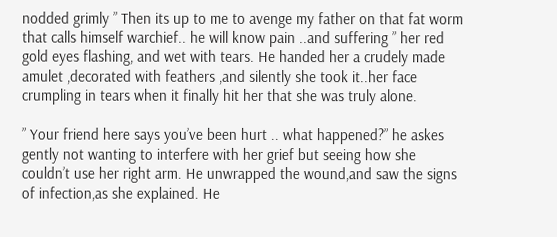nodded grimly ” Then its up to me to avenge my father on that fat worm that calls himself warchief.. he will know pain ..and suffering ” her red gold eyes flashing, and wet with tears. He handed her a crudely made amulet ,decorated with feathers ,and silently she took it..her face crumpling in tears when it finally hit her that she was truly alone.

” Your friend here says you’ve been hurt .. what happened?” he askes gently not wanting to interfere with her grief but seeing how she couldn’t use her right arm. He unwrapped the wound,and saw the signs of infection,as she explained. He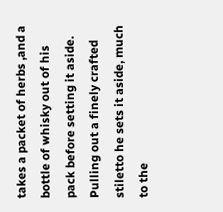takes a packet of herbs ,and a bottle of whisky out of his pack before setting it aside. Pulling out a finely crafted stiletto he sets it aside, much to the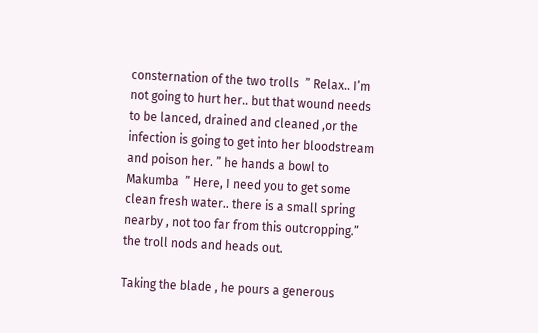consternation of the two trolls  ” Relax.. I’m not going to hurt her.. but that wound needs to be lanced, drained and cleaned ,or the infection is going to get into her bloodstream and poison her. ” he hands a bowl to Makumba  ” Here, I need you to get some clean fresh water.. there is a small spring nearby , not too far from this outcropping.” the troll nods and heads out.

Taking the blade , he pours a generous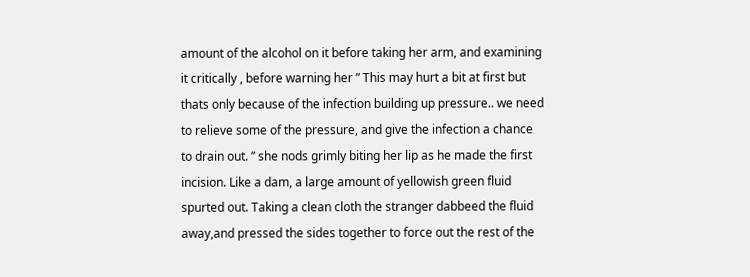amount of the alcohol on it before taking her arm, and examining it critically , before warning her ” This may hurt a bit at first but thats only because of the infection building up pressure.. we need to relieve some of the pressure, and give the infection a chance to drain out. ” she nods grimly biting her lip as he made the first incision. Like a dam, a large amount of yellowish green fluid spurted out. Taking a clean cloth the stranger dabbeed the fluid away,and pressed the sides together to force out the rest of the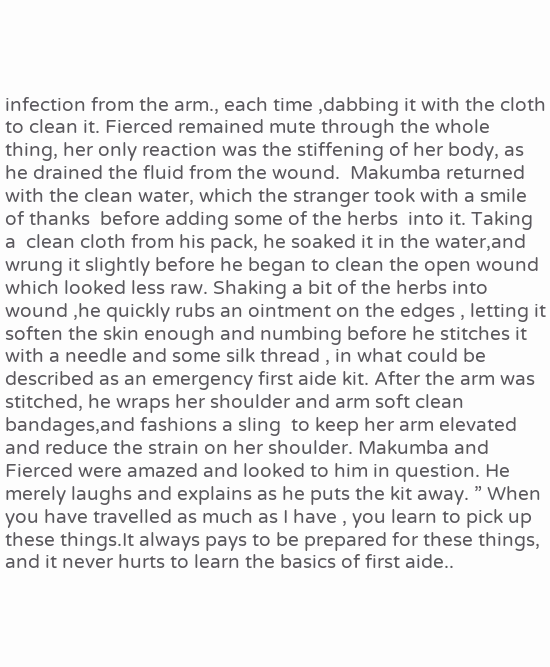infection from the arm., each time ,dabbing it with the cloth to clean it. Fierced remained mute through the whole thing, her only reaction was the stiffening of her body, as he drained the fluid from the wound.  Makumba returned with the clean water, which the stranger took with a smile of thanks  before adding some of the herbs  into it. Taking a  clean cloth from his pack, he soaked it in the water,and wrung it slightly before he began to clean the open wound which looked less raw. Shaking a bit of the herbs into wound ,he quickly rubs an ointment on the edges , letting it soften the skin enough and numbing before he stitches it with a needle and some silk thread , in what could be described as an emergency first aide kit. After the arm was stitched, he wraps her shoulder and arm soft clean bandages,and fashions a sling  to keep her arm elevated and reduce the strain on her shoulder. Makumba and Fierced were amazed and looked to him in question. He merely laughs and explains as he puts the kit away. ” When you have travelled as much as I have , you learn to pick up these things.It always pays to be prepared for these things, and it never hurts to learn the basics of first aide..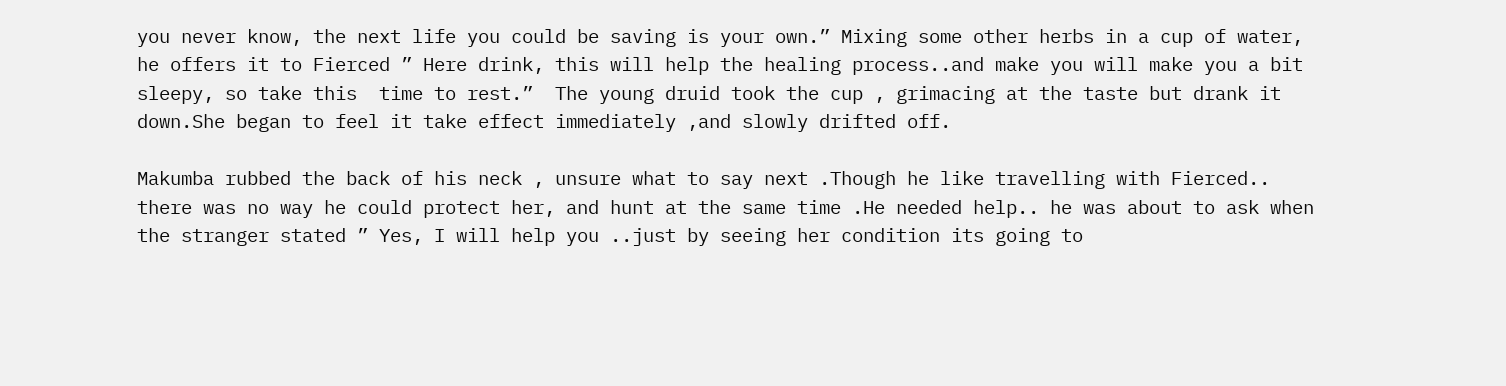you never know, the next life you could be saving is your own.” Mixing some other herbs in a cup of water, he offers it to Fierced ” Here drink, this will help the healing process..and make you will make you a bit sleepy, so take this  time to rest.”  The young druid took the cup , grimacing at the taste but drank it down.She began to feel it take effect immediately ,and slowly drifted off.

Makumba rubbed the back of his neck , unsure what to say next .Though he like travelling with Fierced.. there was no way he could protect her, and hunt at the same time .He needed help.. he was about to ask when the stranger stated ” Yes, I will help you ..just by seeing her condition its going to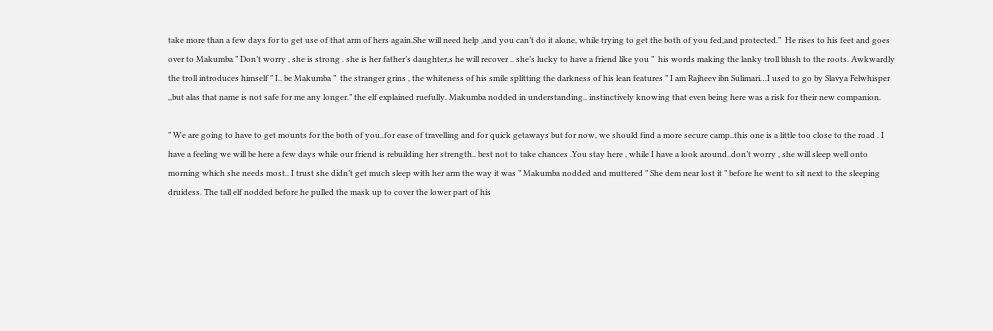take more than a few days for to get use of that arm of hers again.She will need help ,and you can’t do it alone, while trying to get the both of you fed,and protected.”  He rises to his feet and goes over to Makumba ” Don’t worry , she is strong . she is her father’s daughter,s he will recover .. she’s lucky to have a friend like you ”  his words making the lanky troll blush to the roots. Awkwardly the troll introduces himself ” I.. be Makumba ”  the stranger grins , the whiteness of his smile splitting the darkness of his lean features ” I am Rajheev ibn Sulimari…I used to go by Slavya Felwhisper ,,but alas that name is not safe for me any longer.” the elf explained ruefully. Makumba nodded in understanding.. instinctively knowing that even being here was a risk for their new companion.

” We are going to have to get mounts for the both of you..for ease of travelling and for quick getaways but for now, we should find a more secure camp..this one is a little too close to the road . I have a feeling we will be here a few days while our friend is rebuilding her strength.. best not to take chances .You stay here , while I have a look around..don’t worry , she will sleep well onto morning which she needs most.. I trust she didn’t get much sleep with her arm the way it was ” Makumba nodded and muttered ” She dem near lost it ” before he went to sit next to the sleeping druidess. The tall elf nodded before he pulled the mask up to cover the lower part of his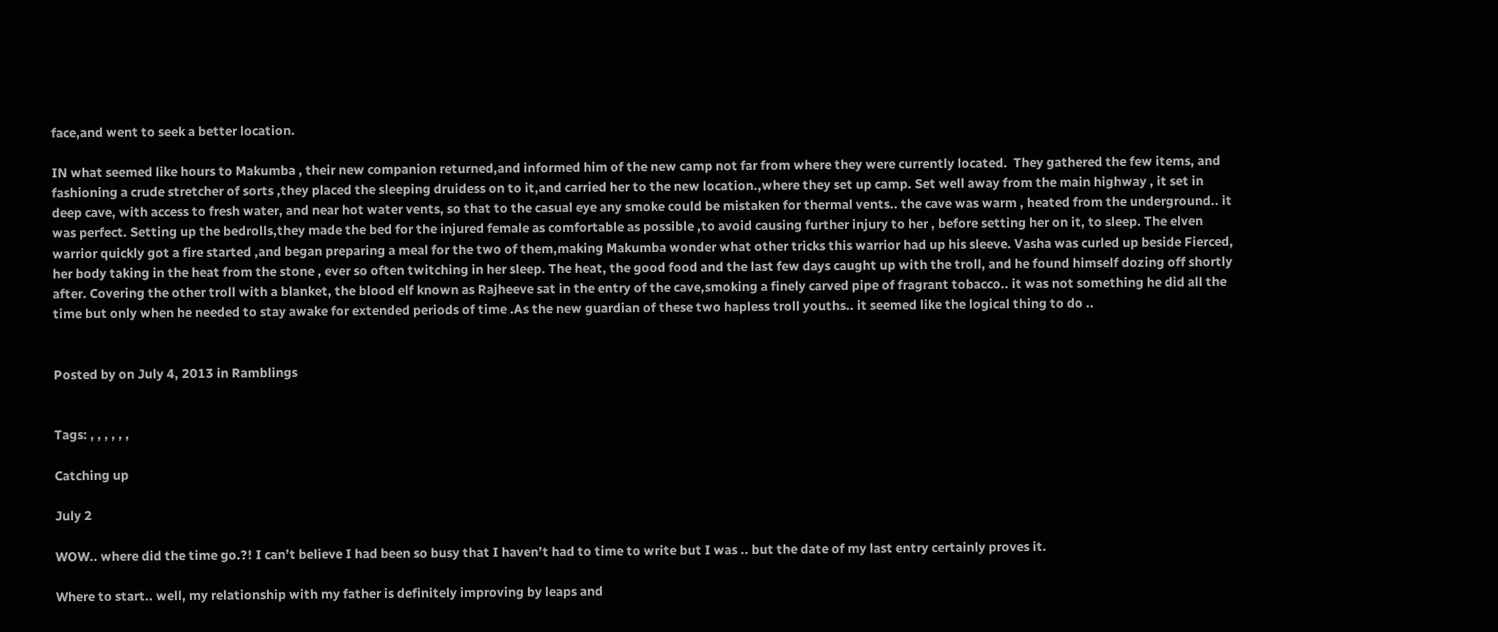face,and went to seek a better location.

IN what seemed like hours to Makumba , their new companion returned,and informed him of the new camp not far from where they were currently located.  They gathered the few items, and fashioning a crude stretcher of sorts ,they placed the sleeping druidess on to it,and carried her to the new location.,where they set up camp. Set well away from the main highway , it set in  deep cave, with access to fresh water, and near hot water vents, so that to the casual eye any smoke could be mistaken for thermal vents.. the cave was warm , heated from the underground.. it was perfect. Setting up the bedrolls,they made the bed for the injured female as comfortable as possible ,to avoid causing further injury to her , before setting her on it, to sleep. The elven warrior quickly got a fire started ,and began preparing a meal for the two of them,making Makumba wonder what other tricks this warrior had up his sleeve. Vasha was curled up beside Fierced, her body taking in the heat from the stone , ever so often twitching in her sleep. The heat, the good food and the last few days caught up with the troll, and he found himself dozing off shortly after. Covering the other troll with a blanket, the blood elf known as Rajheeve sat in the entry of the cave,smoking a finely carved pipe of fragrant tobacco.. it was not something he did all the time but only when he needed to stay awake for extended periods of time .As the new guardian of these two hapless troll youths.. it seemed like the logical thing to do ..


Posted by on July 4, 2013 in Ramblings


Tags: , , , , , ,

Catching up

July 2

WOW.. where did the time go.?! I can’t believe I had been so busy that I haven’t had to time to write but I was .. but the date of my last entry certainly proves it.

Where to start.. well, my relationship with my father is definitely improving by leaps and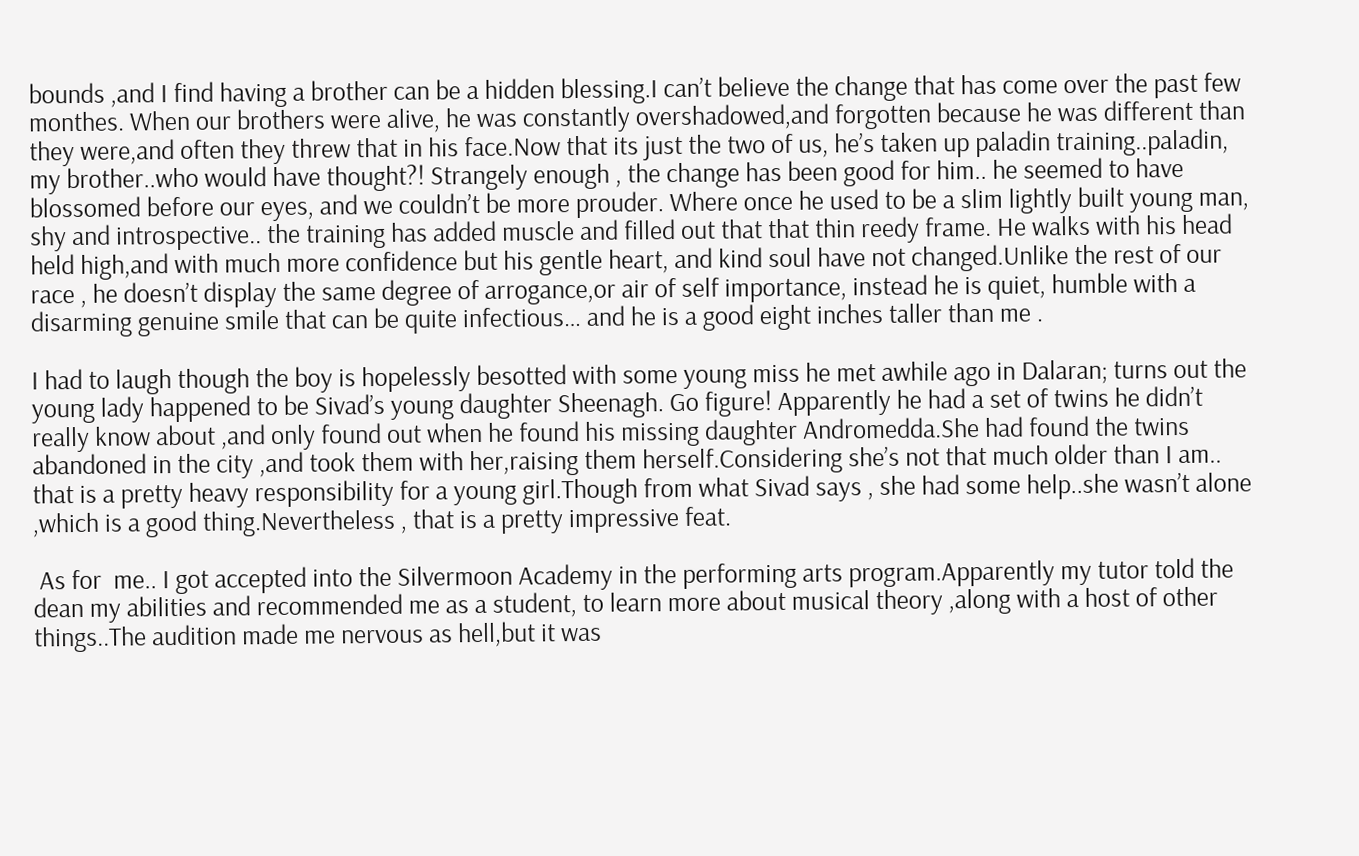bounds ,and I find having a brother can be a hidden blessing.I can’t believe the change that has come over the past few monthes. When our brothers were alive, he was constantly overshadowed,and forgotten because he was different than they were,and often they threw that in his face.Now that its just the two of us, he’s taken up paladin training..paladin, my brother..who would have thought?! Strangely enough , the change has been good for him.. he seemed to have blossomed before our eyes, and we couldn’t be more prouder. Where once he used to be a slim lightly built young man, shy and introspective.. the training has added muscle and filled out that that thin reedy frame. He walks with his head held high,and with much more confidence but his gentle heart, and kind soul have not changed.Unlike the rest of our race , he doesn’t display the same degree of arrogance,or air of self importance, instead he is quiet, humble with a disarming genuine smile that can be quite infectious… and he is a good eight inches taller than me .

I had to laugh though the boy is hopelessly besotted with some young miss he met awhile ago in Dalaran; turns out the young lady happened to be Sivad’s young daughter Sheenagh. Go figure! Apparently he had a set of twins he didn’t really know about ,and only found out when he found his missing daughter Andromedda.She had found the twins abandoned in the city ,and took them with her,raising them herself.Considering she’s not that much older than I am.. that is a pretty heavy responsibility for a young girl.Though from what Sivad says , she had some help..she wasn’t alone ,which is a good thing.Nevertheless , that is a pretty impressive feat.

 As for  me.. I got accepted into the Silvermoon Academy in the performing arts program.Apparently my tutor told the dean my abilities and recommended me as a student, to learn more about musical theory ,along with a host of other things..The audition made me nervous as hell,but it was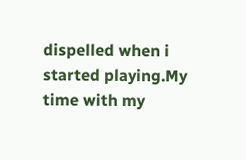dispelled when i started playing.My time with my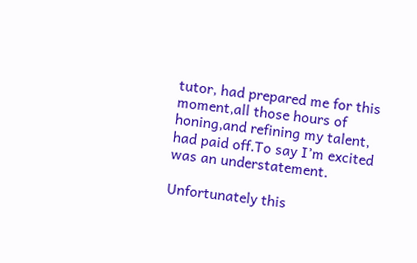tutor, had prepared me for this moment,all those hours of honing,and refining my talent, had paid off.To say I’m excited was an understatement.

Unfortunately this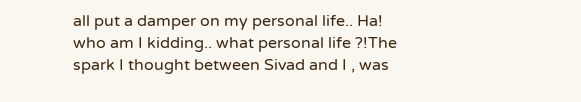all put a damper on my personal life.. Ha! who am I kidding.. what personal life ?!The spark I thought between Sivad and I , was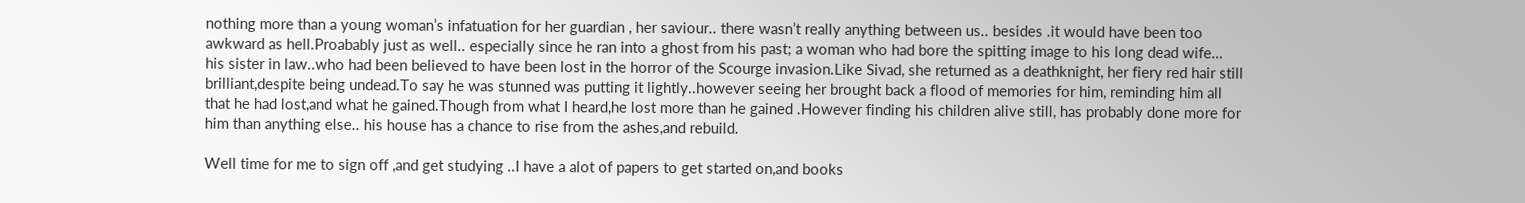nothing more than a young woman’s infatuation for her guardian , her saviour.. there wasn’t really anything between us.. besides .it would have been too awkward as hell.Proabably just as well.. especially since he ran into a ghost from his past; a woman who had bore the spitting image to his long dead wife… his sister in law..who had been believed to have been lost in the horror of the Scourge invasion.Like Sivad, she returned as a deathknight, her fiery red hair still brilliant,despite being undead.To say he was stunned was putting it lightly..however seeing her brought back a flood of memories for him, reminding him all that he had lost,and what he gained.Though from what I heard,he lost more than he gained .However finding his children alive still, has probably done more for him than anything else.. his house has a chance to rise from the ashes,and rebuild.

Well time for me to sign off ,and get studying ..I have a alot of papers to get started on,and books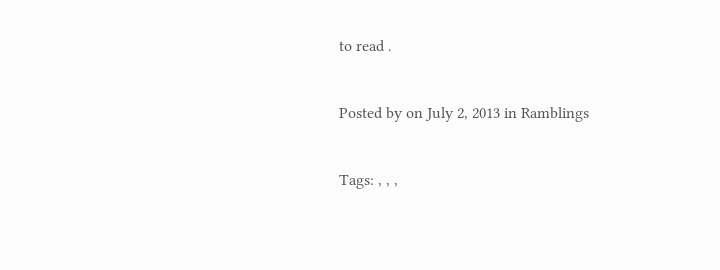to read .


Posted by on July 2, 2013 in Ramblings


Tags: , , ,